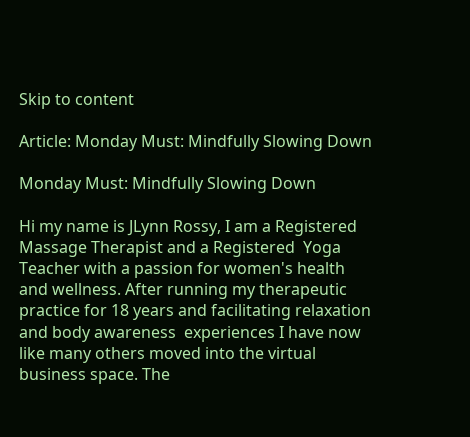Skip to content

Article: Monday Must: Mindfully Slowing Down

Monday Must: Mindfully Slowing Down

Hi my name is JLynn Rossy, I am a Registered Massage Therapist and a Registered  Yoga Teacher with a passion for women's health and wellness. After running my therapeutic practice for 18 years and facilitating relaxation and body awareness  experiences I have now like many others moved into the virtual business space. The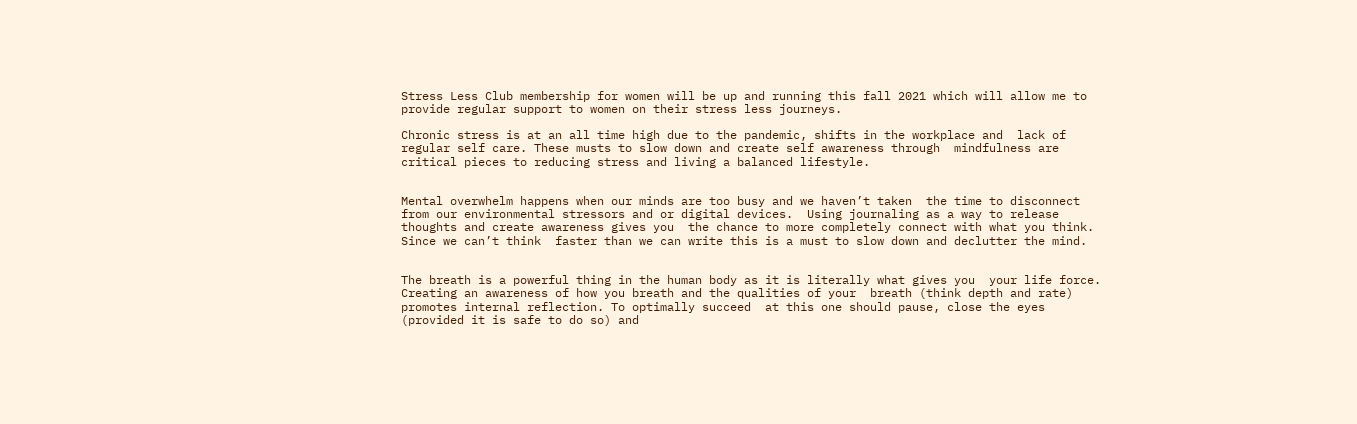Stress Less Club membership for women will be up and running this fall 2021 which will allow me to provide regular support to women on their stress less journeys.

Chronic stress is at an all time high due to the pandemic, shifts in the workplace and  lack of regular self care. These musts to slow down and create self awareness through  mindfulness are critical pieces to reducing stress and living a balanced lifestyle.


Mental overwhelm happens when our minds are too busy and we haven’t taken  the time to disconnect from our environmental stressors and or digital devices.  Using journaling as a way to release thoughts and create awareness gives you  the chance to more completely connect with what you think. Since we can’t think  faster than we can write this is a must to slow down and declutter the mind.


The breath is a powerful thing in the human body as it is literally what gives you  your life force. Creating an awareness of how you breath and the qualities of your  breath (think depth and rate) promotes internal reflection. To optimally succeed  at this one should pause, close the eyes (provided it is safe to do so) and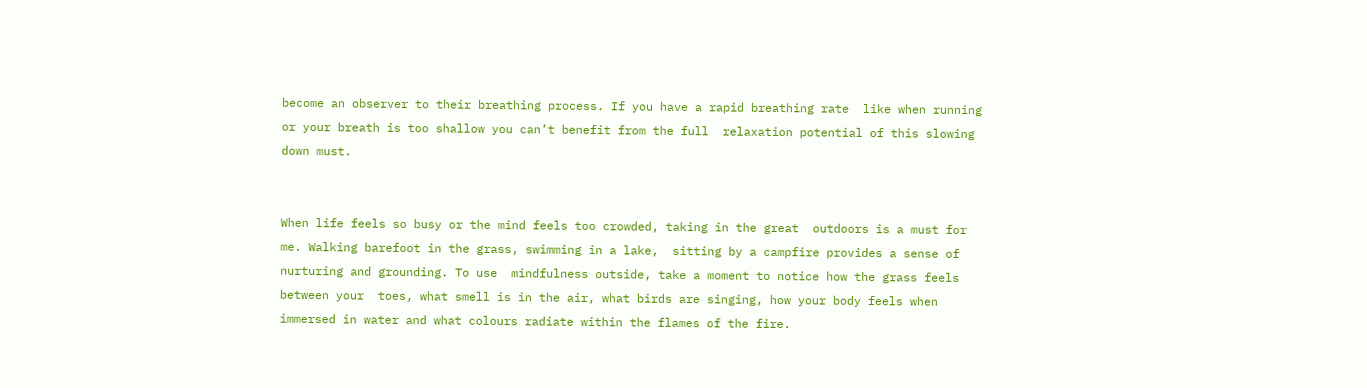become an observer to their breathing process. If you have a rapid breathing rate  like when running or your breath is too shallow you can’t benefit from the full  relaxation potential of this slowing down must.


When life feels so busy or the mind feels too crowded, taking in the great  outdoors is a must for me. Walking barefoot in the grass, swimming in a lake,  sitting by a campfire provides a sense of nurturing and grounding. To use  mindfulness outside, take a moment to notice how the grass feels between your  toes, what smell is in the air, what birds are singing, how your body feels when  immersed in water and what colours radiate within the flames of the fire.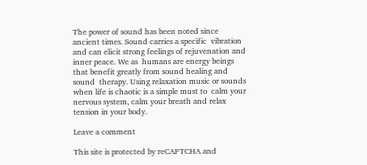The power of sound has been noted since ancient times. Sound carries a specific  vibration and can elicit strong feelings of rejuvenation and inner peace. We as  humans are energy beings that benefit greatly from sound healing and sound  therapy. Using relaxation music or sounds when life is chaotic is a simple must to  calm your nervous system, calm your breath and relax tension in your body.

Leave a comment

This site is protected by reCAPTCHA and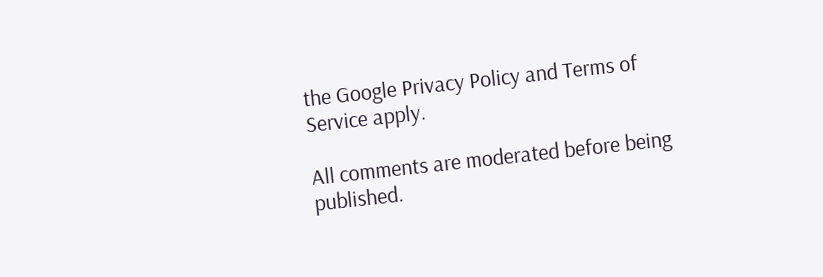the Google Privacy Policy and Terms of Service apply.

All comments are moderated before being published.